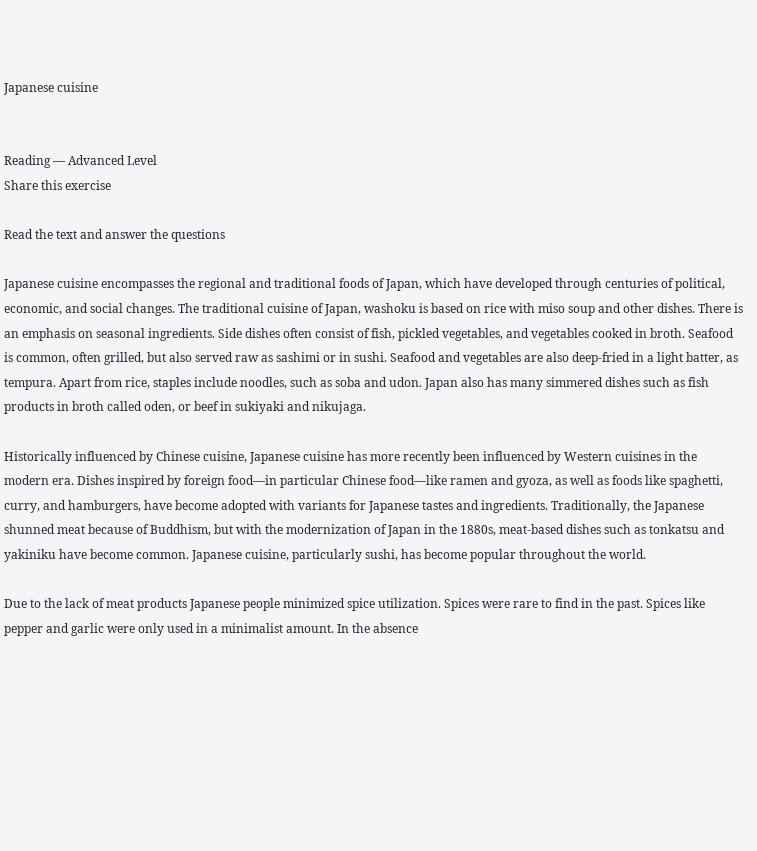Japanese cuisine


Reading — Advanced Level
Share this exercise

Read the text and answer the questions

Japanese cuisine encompasses the regional and traditional foods of Japan, which have developed through centuries of political, economic, and social changes. The traditional cuisine of Japan, washoku is based on rice with miso soup and other dishes. There is an emphasis on seasonal ingredients. Side dishes often consist of fish, pickled vegetables, and vegetables cooked in broth. Seafood is common, often grilled, but also served raw as sashimi or in sushi. Seafood and vegetables are also deep-fried in a light batter, as tempura. Apart from rice, staples include noodles, such as soba and udon. Japan also has many simmered dishes such as fish products in broth called oden, or beef in sukiyaki and nikujaga.

Historically influenced by Chinese cuisine, Japanese cuisine has more recently been influenced by Western cuisines in the modern era. Dishes inspired by foreign food—in particular Chinese food—like ramen and gyoza, as well as foods like spaghetti, curry, and hamburgers, have become adopted with variants for Japanese tastes and ingredients. Traditionally, the Japanese shunned meat because of Buddhism, but with the modernization of Japan in the 1880s, meat-based dishes such as tonkatsu and yakiniku have become common. Japanese cuisine, particularly sushi, has become popular throughout the world.

Due to the lack of meat products Japanese people minimized spice utilization. Spices were rare to find in the past. Spices like pepper and garlic were only used in a minimalist amount. In the absence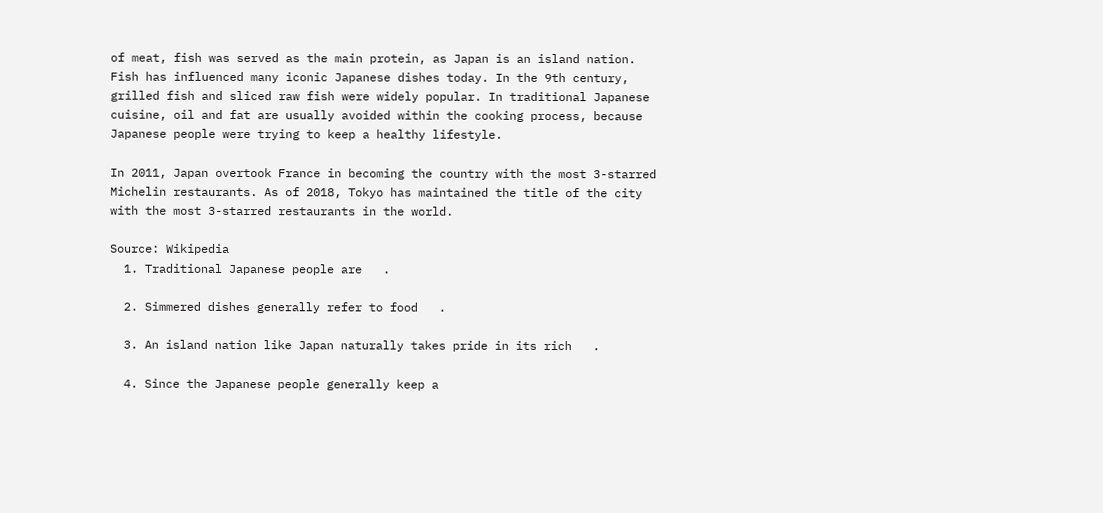of meat, fish was served as the main protein, as Japan is an island nation. Fish has influenced many iconic Japanese dishes today. In the 9th century, grilled fish and sliced raw fish were widely popular. In traditional Japanese cuisine, oil and fat are usually avoided within the cooking process, because Japanese people were trying to keep a healthy lifestyle.

In 2011, Japan overtook France in becoming the country with the most 3-starred Michelin restaurants. As of 2018, Tokyo has maintained the title of the city with the most 3-starred restaurants in the world.

Source: Wikipedia
  1. Traditional Japanese people are   .

  2. Simmered dishes generally refer to food   .

  3. An island nation like Japan naturally takes pride in its rich   .

  4. Since the Japanese people generally keep a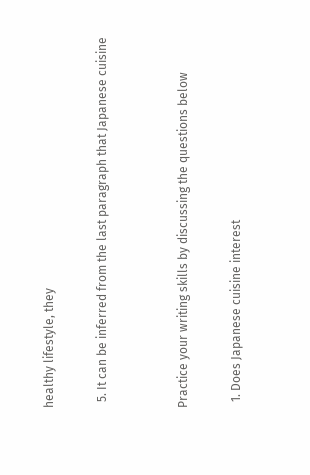healthy lifestyle, they

  5. It can be inferred from the last paragraph that Japanese cuisine


Practice your writing skills by discussing the questions below

  1. Does Japanese cuisine interest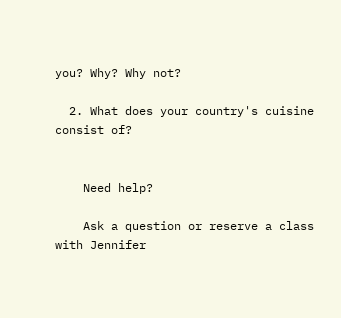you? Why? Why not?

  2. What does your country's cuisine consist of?


    Need help?

    Ask a question or reserve a class with Jennifer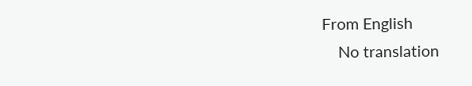From English
    No translation